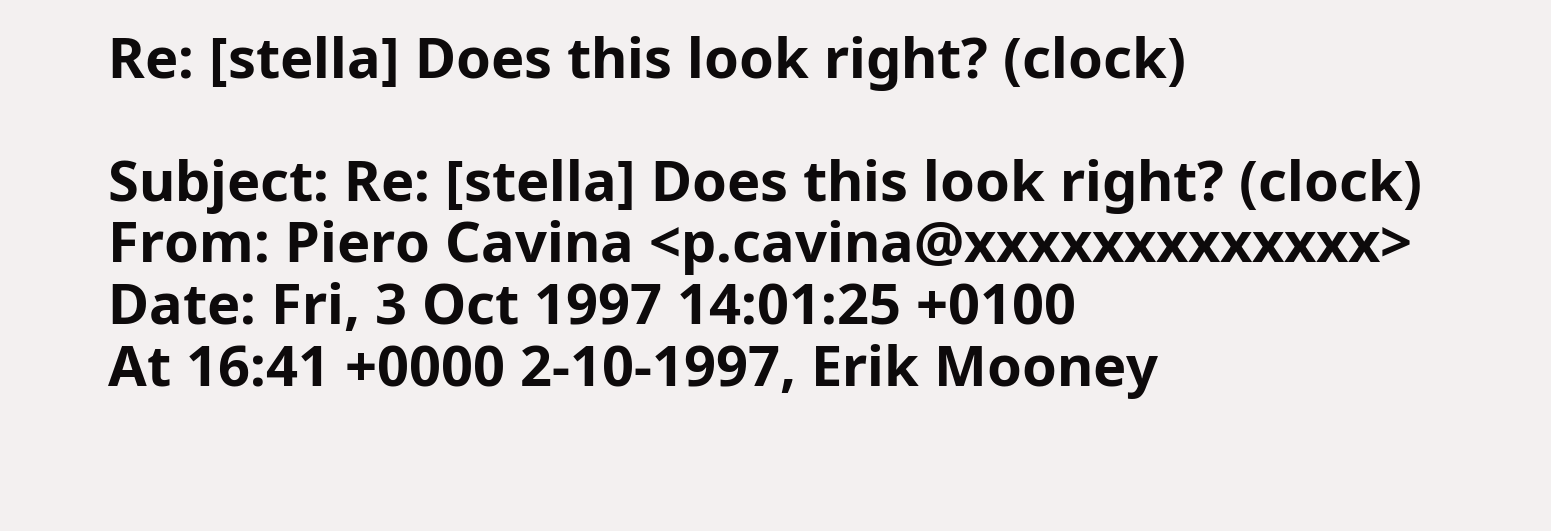Re: [stella] Does this look right? (clock)

Subject: Re: [stella] Does this look right? (clock)
From: Piero Cavina <p.cavina@xxxxxxxxxxxxx>
Date: Fri, 3 Oct 1997 14:01:25 +0100
At 16:41 +0000 2-10-1997, Erik Mooney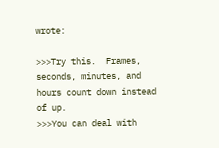wrote:

>>>Try this.  Frames, seconds, minutes, and hours count down instead of up.
>>>You can deal with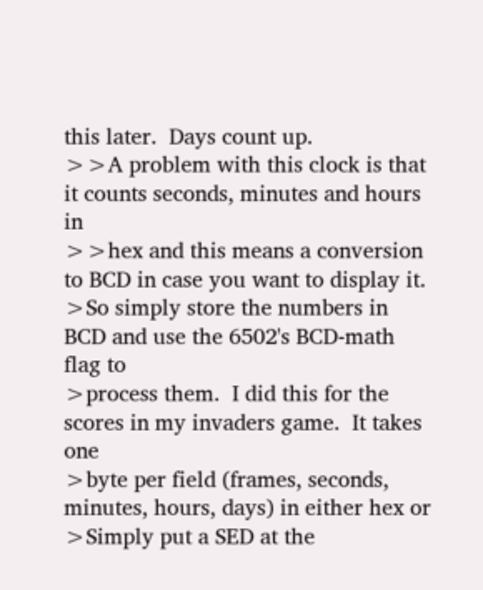this later.  Days count up.
>>A problem with this clock is that it counts seconds, minutes and hours in
>>hex and this means a conversion to BCD in case you want to display it.
>So simply store the numbers in BCD and use the 6502's BCD-math flag to
>process them.  I did this for the scores in my invaders game.  It takes one
>byte per field (frames, seconds, minutes, hours, days) in either hex or
>Simply put a SED at the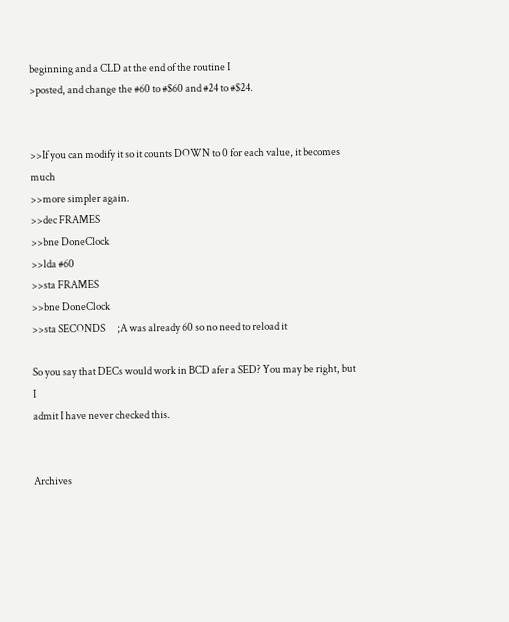beginning and a CLD at the end of the routine I
>posted, and change the #60 to #$60 and #24 to #$24.


>>If you can modify it so it counts DOWN to 0 for each value, it becomes much
>>more simpler again.
>>dec FRAMES
>>bne DoneClock
>>lda #60
>>sta FRAMES
>>bne DoneClock
>>sta SECONDS      ;A was already 60 so no need to reload it

So you say that DECs would work in BCD afer a SED? You may be right, but I
admit I have never checked this.


Archives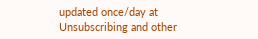updated once/day at
Unsubscribing and other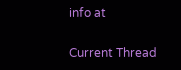info at

Current Thread